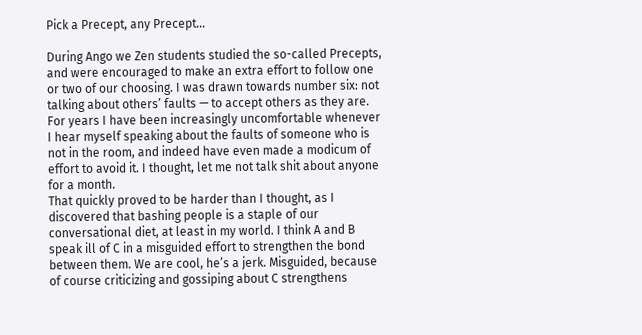Pick a Precept, any Precept…

During Ango we Zen students studied the so-called Precepts, and were encouraged to make an extra effort to follow one or two of our choosing. I was drawn towards number six: not talking about others’ faults — to accept others as they are. For years I have been increasingly uncomfortable whenever I hear myself speaking about the faults of someone who is not in the room, and indeed have even made a modicum of effort to avoid it. I thought, let me not talk shit about anyone for a month.
That quickly proved to be harder than I thought, as I discovered that bashing people is a staple of our conversational diet, at least in my world. I think A and B speak ill of C in a misguided effort to strengthen the bond between them. We are cool, he’s a jerk. Misguided, because of course criticizing and gossiping about C strengthens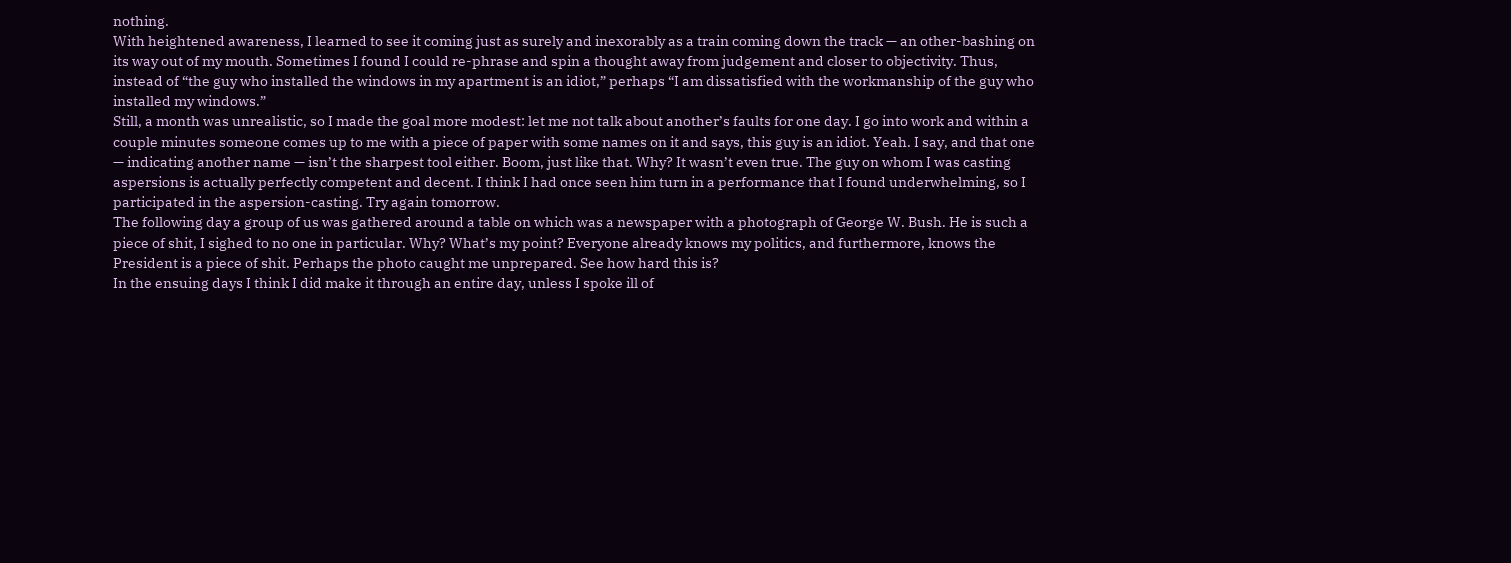nothing.
With heightened awareness, I learned to see it coming just as surely and inexorably as a train coming down the track — an other-bashing on its way out of my mouth. Sometimes I found I could re-phrase and spin a thought away from judgement and closer to objectivity. Thus, instead of “the guy who installed the windows in my apartment is an idiot,” perhaps “I am dissatisfied with the workmanship of the guy who installed my windows.”
Still, a month was unrealistic, so I made the goal more modest: let me not talk about another’s faults for one day. I go into work and within a couple minutes someone comes up to me with a piece of paper with some names on it and says, this guy is an idiot. Yeah. I say, and that one — indicating another name — isn’t the sharpest tool either. Boom, just like that. Why? It wasn’t even true. The guy on whom I was casting aspersions is actually perfectly competent and decent. I think I had once seen him turn in a performance that I found underwhelming, so I participated in the aspersion-casting. Try again tomorrow.
The following day a group of us was gathered around a table on which was a newspaper with a photograph of George W. Bush. He is such a piece of shit, I sighed to no one in particular. Why? What’s my point? Everyone already knows my politics, and furthermore, knows the President is a piece of shit. Perhaps the photo caught me unprepared. See how hard this is?
In the ensuing days I think I did make it through an entire day, unless I spoke ill of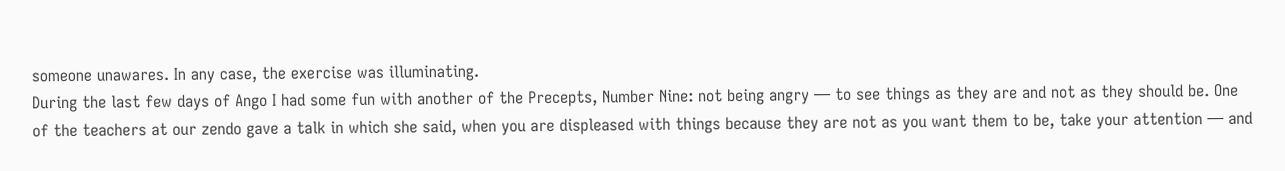someone unawares. In any case, the exercise was illuminating.
During the last few days of Ango I had some fun with another of the Precepts, Number Nine: not being angry — to see things as they are and not as they should be. One of the teachers at our zendo gave a talk in which she said, when you are displeased with things because they are not as you want them to be, take your attention — and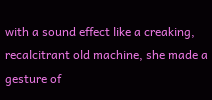with a sound effect like a creaking, recalcitrant old machine, she made a gesture of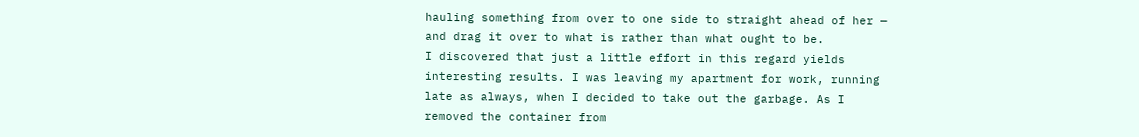hauling something from over to one side to straight ahead of her — and drag it over to what is rather than what ought to be.
I discovered that just a little effort in this regard yields interesting results. I was leaving my apartment for work, running late as always, when I decided to take out the garbage. As I removed the container from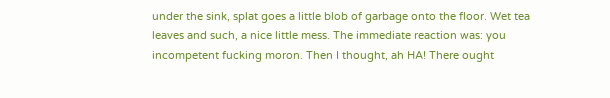under the sink, splat goes a little blob of garbage onto the floor. Wet tea leaves and such, a nice little mess. The immediate reaction was: you incompetent fucking moron. Then I thought, ah HA! There ought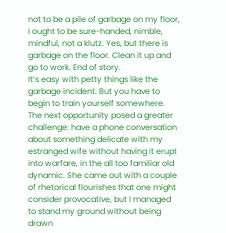not to be a pile of garbage on my floor, I ought to be sure-handed, nimble, mindful, not a klutz. Yes, but there is garbage on the floor. Clean it up and go to work. End of story.
It’s easy with petty things like the garbage incident. But you have to begin to train yourself somewhere. The next opportunity posed a greater challenge: have a phone conversation about something delicate with my estranged wife without having it erupt into warfare, in the all too familiar old dynamic. She came out with a couple of rhetorical flourishes that one might consider provocative, but I managed to stand my ground without being drawn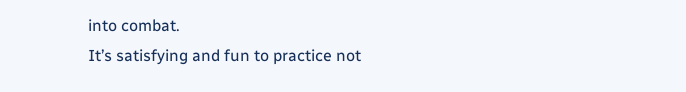into combat.
It’s satisfying and fun to practice not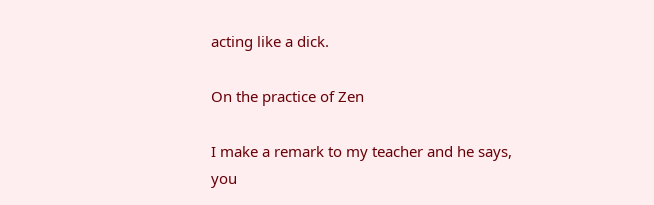acting like a dick.

On the practice of Zen

I make a remark to my teacher and he says, you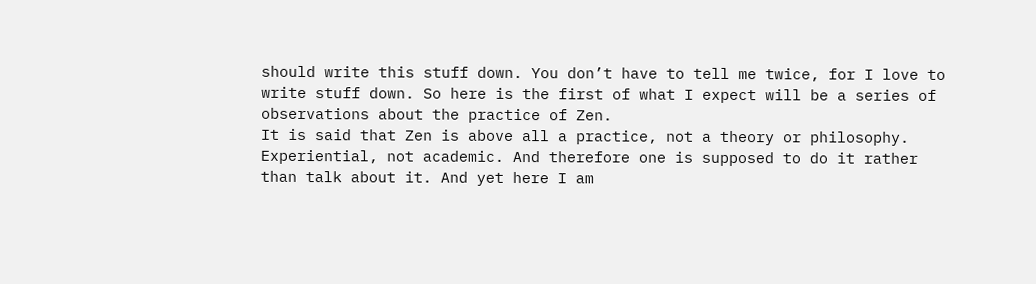should write this stuff down. You don’t have to tell me twice, for I love to write stuff down. So here is the first of what I expect will be a series of observations about the practice of Zen.
It is said that Zen is above all a practice, not a theory or philosophy. Experiential, not academic. And therefore one is supposed to do it rather than talk about it. And yet here I am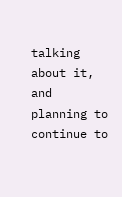talking about it, and planning to continue to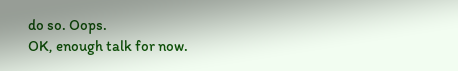do so. Oops.
OK, enough talk for now.